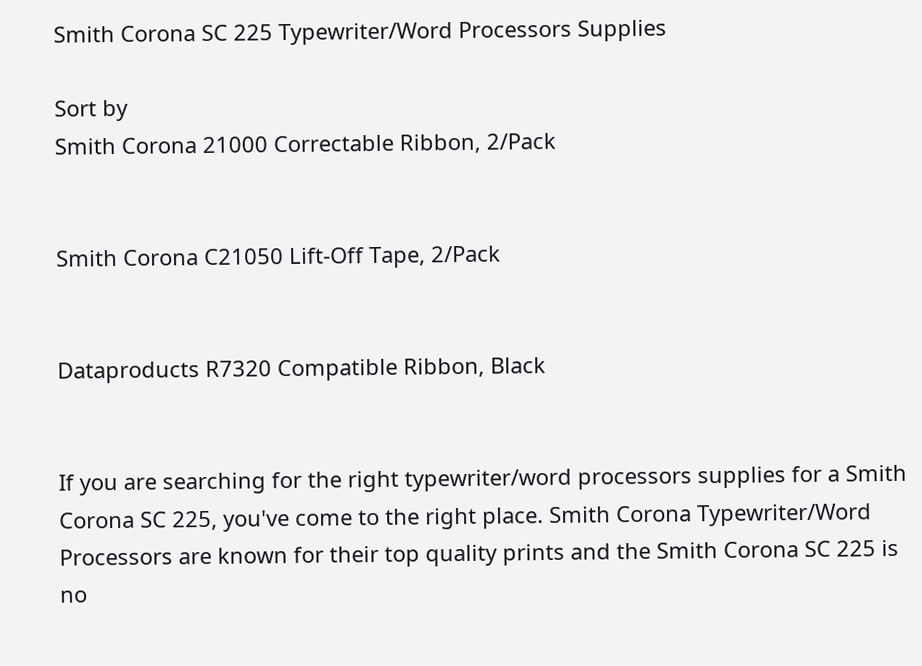Smith Corona SC 225 Typewriter/Word Processors Supplies

Sort by
Smith Corona 21000 Correctable Ribbon, 2/Pack


Smith Corona C21050 Lift-Off Tape, 2/Pack


Dataproducts R7320 Compatible Ribbon, Black


If you are searching for the right typewriter/word processors supplies for a Smith Corona SC 225, you've come to the right place. Smith Corona Typewriter/Word Processors are known for their top quality prints and the Smith Corona SC 225 is no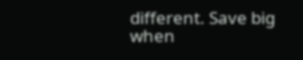different. Save big when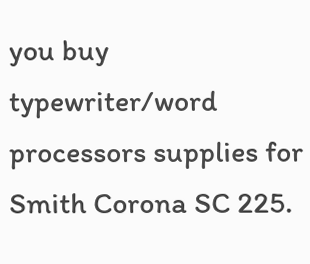you buy typewriter/word processors supplies for Smith Corona SC 225.